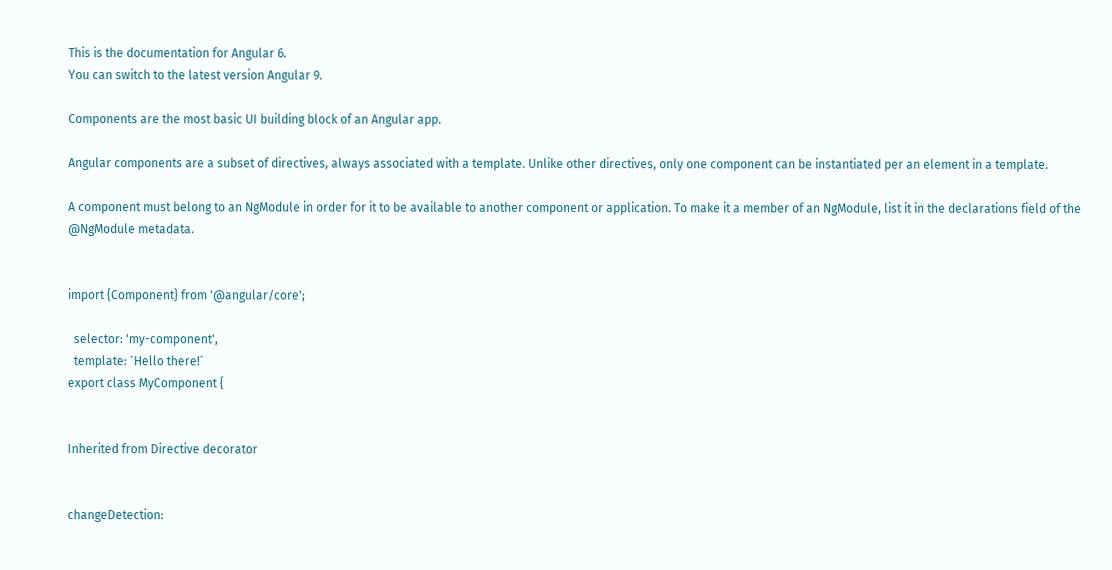This is the documentation for Angular 6.
You can switch to the latest version Angular 9.

Components are the most basic UI building block of an Angular app.

Angular components are a subset of directives, always associated with a template. Unlike other directives, only one component can be instantiated per an element in a template.

A component must belong to an NgModule in order for it to be available to another component or application. To make it a member of an NgModule, list it in the declarations field of the @NgModule metadata.


import {Component} from '@angular/core';

  selector: 'my-component',
  template: `Hello there!`
export class MyComponent {


Inherited from Directive decorator


changeDetection: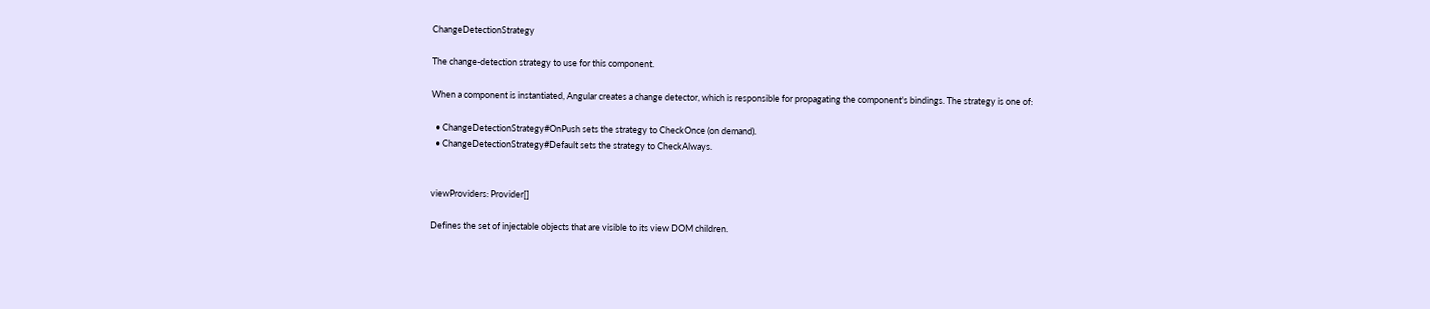ChangeDetectionStrategy

The change-detection strategy to use for this component.

When a component is instantiated, Angular creates a change detector, which is responsible for propagating the component's bindings. The strategy is one of:

  • ChangeDetectionStrategy#OnPush sets the strategy to CheckOnce (on demand).
  • ChangeDetectionStrategy#Default sets the strategy to CheckAlways.


viewProviders: Provider[]

Defines the set of injectable objects that are visible to its view DOM children.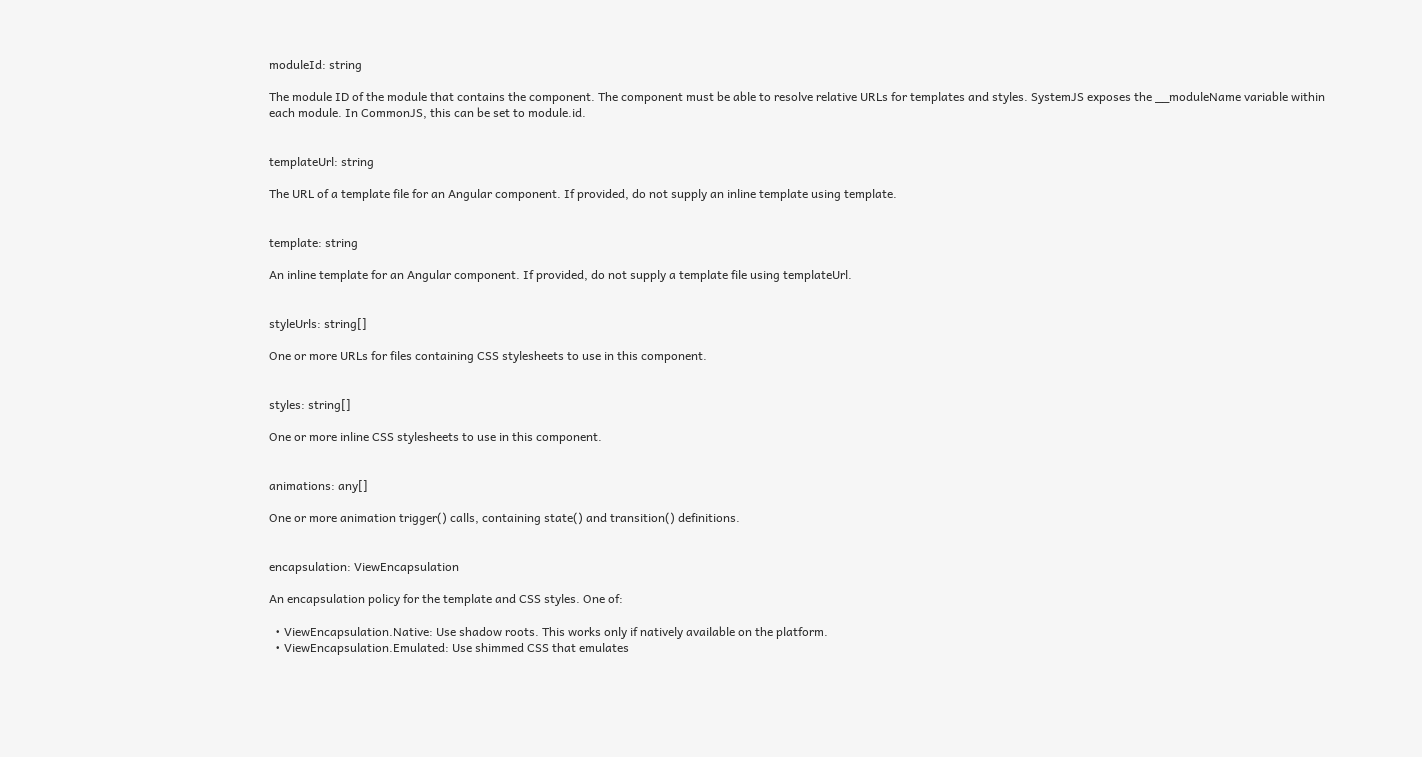moduleId: string

The module ID of the module that contains the component. The component must be able to resolve relative URLs for templates and styles. SystemJS exposes the __moduleName variable within each module. In CommonJS, this can be set to module.id.


templateUrl: string

The URL of a template file for an Angular component. If provided, do not supply an inline template using template.


template: string

An inline template for an Angular component. If provided, do not supply a template file using templateUrl.


styleUrls: string[]

One or more URLs for files containing CSS stylesheets to use in this component.


styles: string[]

One or more inline CSS stylesheets to use in this component.


animations: any[]

One or more animation trigger() calls, containing state() and transition() definitions.


encapsulation: ViewEncapsulation

An encapsulation policy for the template and CSS styles. One of:

  • ViewEncapsulation.Native: Use shadow roots. This works only if natively available on the platform.
  • ViewEncapsulation.Emulated: Use shimmed CSS that emulates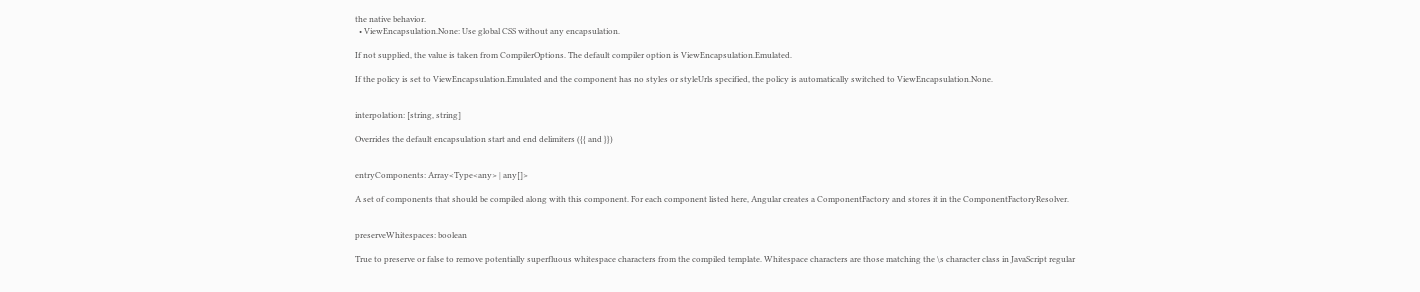the native behavior.
  • ViewEncapsulation.None: Use global CSS without any encapsulation.

If not supplied, the value is taken from CompilerOptions. The default compiler option is ViewEncapsulation.Emulated.

If the policy is set to ViewEncapsulation.Emulated and the component has no styles or styleUrls specified, the policy is automatically switched to ViewEncapsulation.None.


interpolation: [string, string]

Overrides the default encapsulation start and end delimiters ({{ and }})


entryComponents: Array<Type<any> | any[]>

A set of components that should be compiled along with this component. For each component listed here, Angular creates a ComponentFactory and stores it in the ComponentFactoryResolver.


preserveWhitespaces: boolean

True to preserve or false to remove potentially superfluous whitespace characters from the compiled template. Whitespace characters are those matching the \s character class in JavaScript regular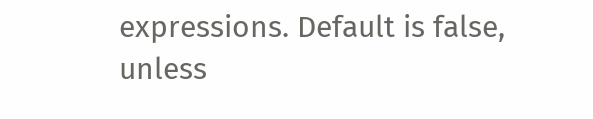expressions. Default is false, unless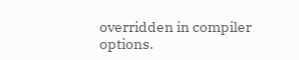overridden in compiler options.